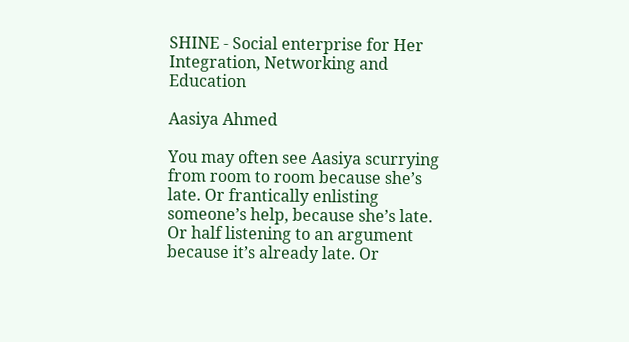SHINE - Social enterprise for Her Integration, Networking and Education

Aasiya Ahmed

You may often see Aasiya scurrying from room to room because she’s late. Or frantically enlisting someone’s help, because she’s late. Or half listening to an argument because it’s already late. Or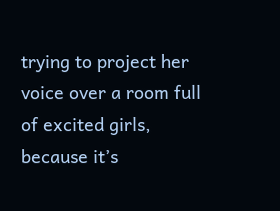trying to project her voice over a room full of excited girls, because it’s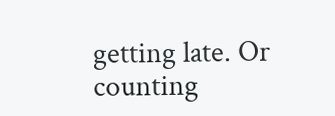getting late. Or counting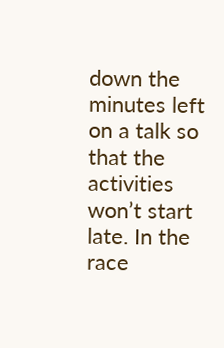down the minutes left on a talk so that the activities won’t start late. In the race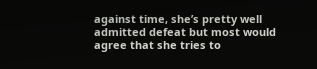against time, she’s pretty well admitted defeat but most would agree that she tries to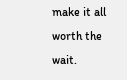make it all worth the wait.